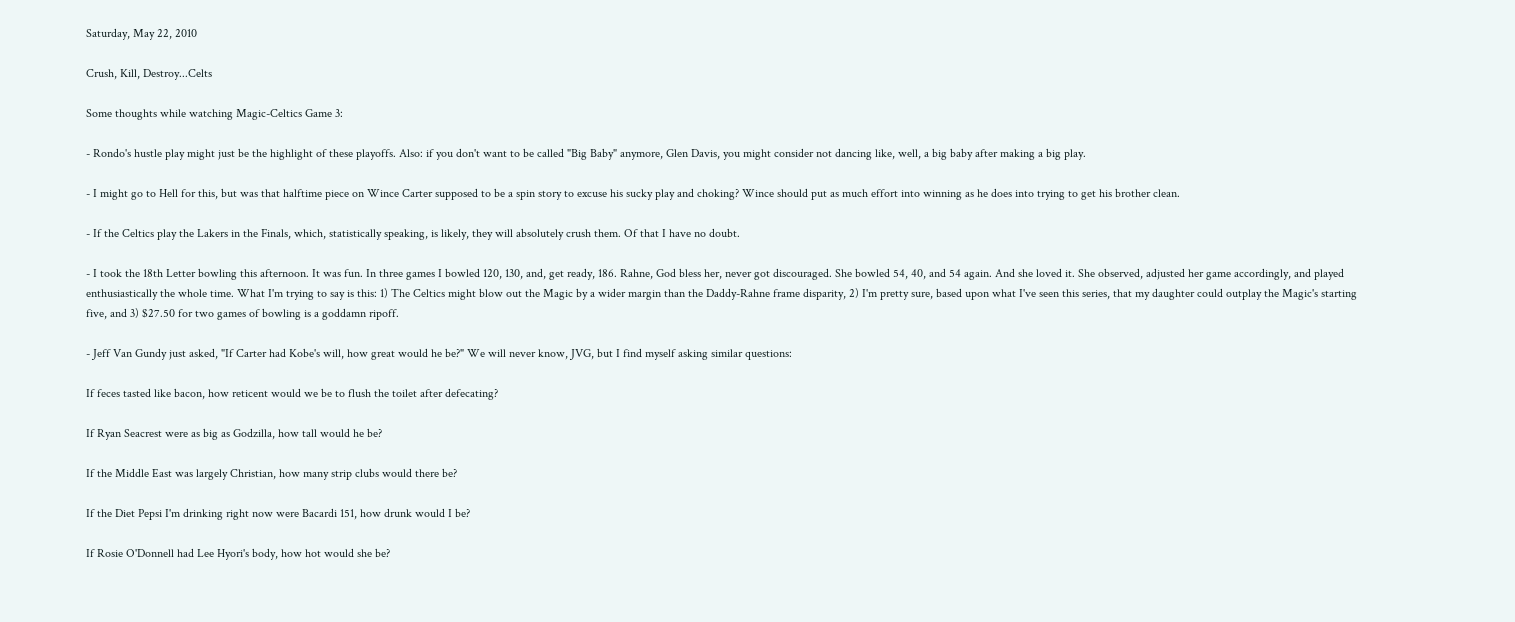Saturday, May 22, 2010

Crush, Kill, Destroy...Celts

Some thoughts while watching Magic-Celtics Game 3:

- Rondo's hustle play might just be the highlight of these playoffs. Also: if you don't want to be called "Big Baby" anymore, Glen Davis, you might consider not dancing like, well, a big baby after making a big play.

- I might go to Hell for this, but was that halftime piece on Wince Carter supposed to be a spin story to excuse his sucky play and choking? Wince should put as much effort into winning as he does into trying to get his brother clean.

- If the Celtics play the Lakers in the Finals, which, statistically speaking, is likely, they will absolutely crush them. Of that I have no doubt.

- I took the 18th Letter bowling this afternoon. It was fun. In three games I bowled 120, 130, and, get ready, 186. Rahne, God bless her, never got discouraged. She bowled 54, 40, and 54 again. And she loved it. She observed, adjusted her game accordingly, and played enthusiastically the whole time. What I'm trying to say is this: 1) The Celtics might blow out the Magic by a wider margin than the Daddy-Rahne frame disparity, 2) I'm pretty sure, based upon what I've seen this series, that my daughter could outplay the Magic's starting five, and 3) $27.50 for two games of bowling is a goddamn ripoff.

- Jeff Van Gundy just asked, "If Carter had Kobe's will, how great would he be?" We will never know, JVG, but I find myself asking similar questions:

If feces tasted like bacon, how reticent would we be to flush the toilet after defecating?

If Ryan Seacrest were as big as Godzilla, how tall would he be?

If the Middle East was largely Christian, how many strip clubs would there be?

If the Diet Pepsi I'm drinking right now were Bacardi 151, how drunk would I be?

If Rosie O'Donnell had Lee Hyori's body, how hot would she be?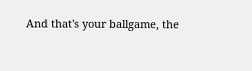And that's your ballgame, the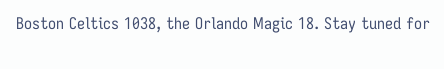Boston Celtics 1038, the Orlando Magic 18. Stay tuned for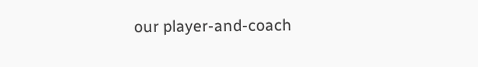our player-and-coach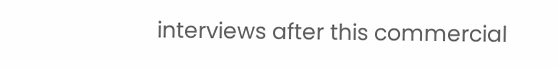interviews after this commercial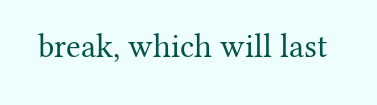break, which will last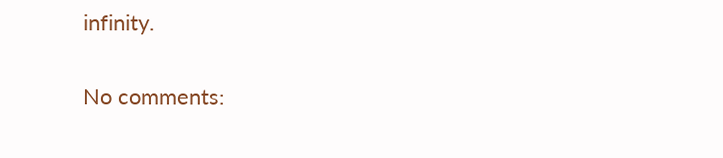infinity.

No comments: